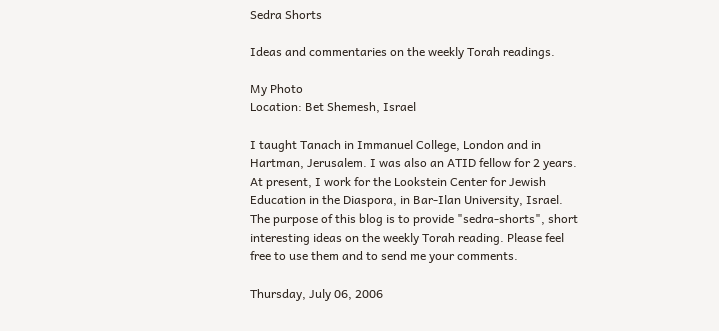Sedra Shorts

Ideas and commentaries on the weekly Torah readings.

My Photo
Location: Bet Shemesh, Israel

I taught Tanach in Immanuel College, London and in Hartman, Jerusalem. I was also an ATID fellow for 2 years. At present, I work for the Lookstein Center for Jewish Education in the Diaspora, in Bar-Ilan University, Israel. The purpose of this blog is to provide "sedra-shorts", short interesting ideas on the weekly Torah reading. Please feel free to use them and to send me your comments.

Thursday, July 06, 2006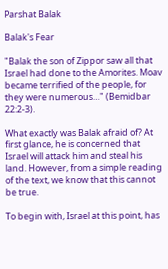Parshat Balak

Balak's Fear

"Balak the son of Zippor saw all that Israel had done to the Amorites. Moav became terrified of the people, for they were numerous…" (Bemidbar 22:2-3).

What exactly was Balak afraid of? At first glance, he is concerned that Israel will attack him and steal his land. However, from a simple reading of the text, we know that this cannot be true.

To begin with, Israel at this point, has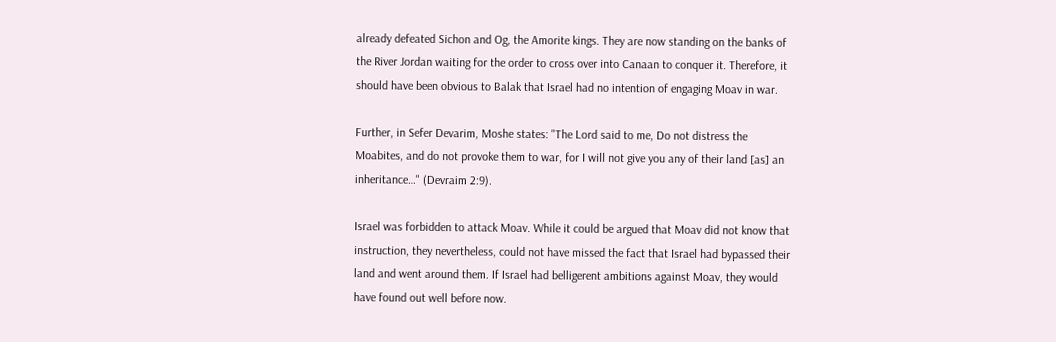already defeated Sichon and Og, the Amorite kings. They are now standing on the banks of the River Jordan waiting for the order to cross over into Canaan to conquer it. Therefore, it should have been obvious to Balak that Israel had no intention of engaging Moav in war.

Further, in Sefer Devarim, Moshe states: "The Lord said to me, Do not distress the Moabites, and do not provoke them to war, for I will not give you any of their land [as] an inheritance…" (Devraim 2:9).

Israel was forbidden to attack Moav. While it could be argued that Moav did not know that instruction, they nevertheless, could not have missed the fact that Israel had bypassed their land and went around them. If Israel had belligerent ambitions against Moav, they would have found out well before now.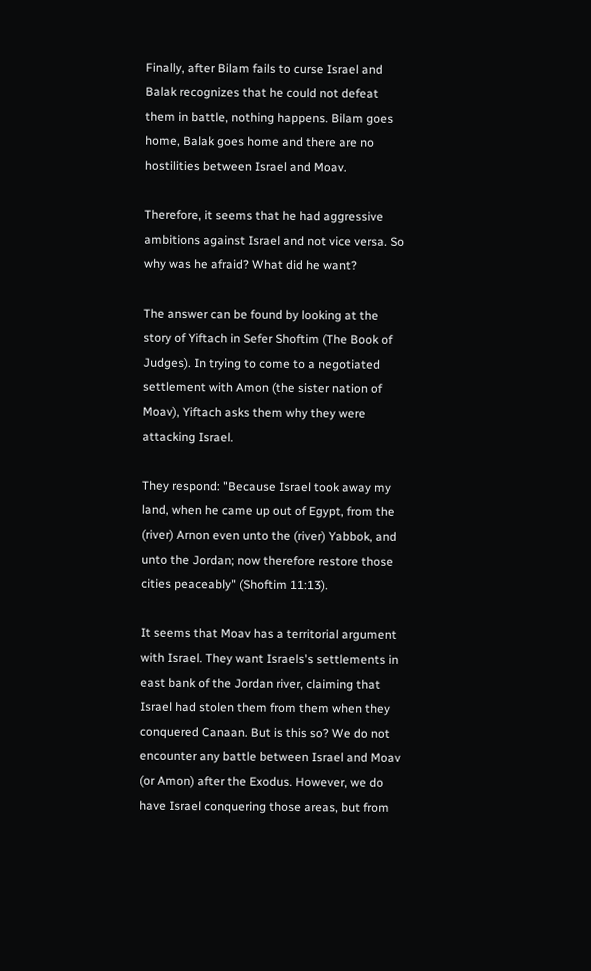Finally, after Bilam fails to curse Israel and Balak recognizes that he could not defeat them in battle, nothing happens. Bilam goes home, Balak goes home and there are no hostilities between Israel and Moav.

Therefore, it seems that he had aggressive ambitions against Israel and not vice versa. So why was he afraid? What did he want?

The answer can be found by looking at the story of Yiftach in Sefer Shoftim (The Book of Judges). In trying to come to a negotiated settlement with Amon (the sister nation of Moav), Yiftach asks them why they were attacking Israel.

They respond: "Because Israel took away my land, when he came up out of Egypt, from the (river) Arnon even unto the (river) Yabbok, and unto the Jordan; now therefore restore those cities peaceably" (Shoftim 11:13).

It seems that Moav has a territorial argument with Israel. They want Israels's settlements in east bank of the Jordan river, claiming that Israel had stolen them from them when they conquered Canaan. But is this so? We do not encounter any battle between Israel and Moav (or Amon) after the Exodus. However, we do have Israel conquering those areas, but from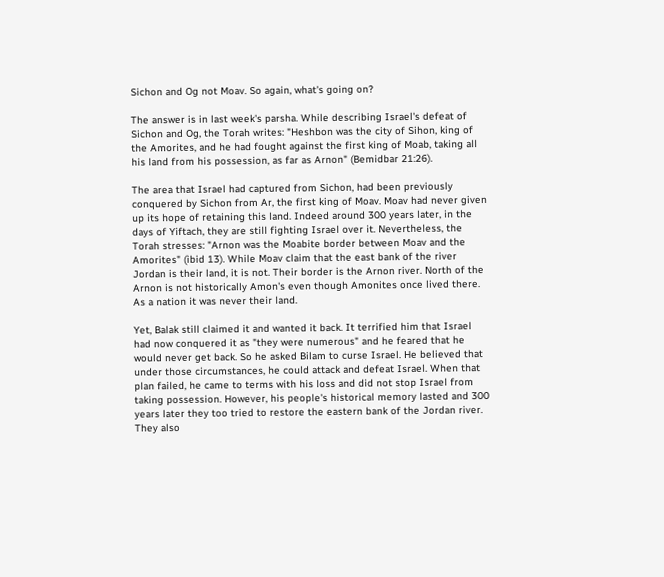Sichon and Og not Moav. So again, what's going on?

The answer is in last week's parsha. While describing Israel's defeat of Sichon and Og, the Torah writes: "Heshbon was the city of Sihon, king of the Amorites, and he had fought against the first king of Moab, taking all his land from his possession, as far as Arnon" (Bemidbar 21:26).

The area that Israel had captured from Sichon, had been previously conquered by Sichon from Ar, the first king of Moav. Moav had never given up its hope of retaining this land. Indeed around 300 years later, in the days of Yiftach, they are still fighting Israel over it. Nevertheless, the Torah stresses: "Arnon was the Moabite border between Moav and the Amorites" (ibid 13). While Moav claim that the east bank of the river Jordan is their land, it is not. Their border is the Arnon river. North of the Arnon is not historically Amon's even though Amonites once lived there. As a nation it was never their land.

Yet, Balak still claimed it and wanted it back. It terrified him that Israel had now conquered it as "they were numerous" and he feared that he would never get back. So he asked Bilam to curse Israel. He believed that under those circumstances, he could attack and defeat Israel. When that plan failed, he came to terms with his loss and did not stop Israel from taking possession. However, his people's historical memory lasted and 300 years later they too tried to restore the eastern bank of the Jordan river. They also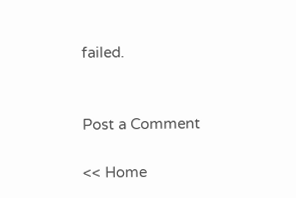failed.


Post a Comment

<< Home